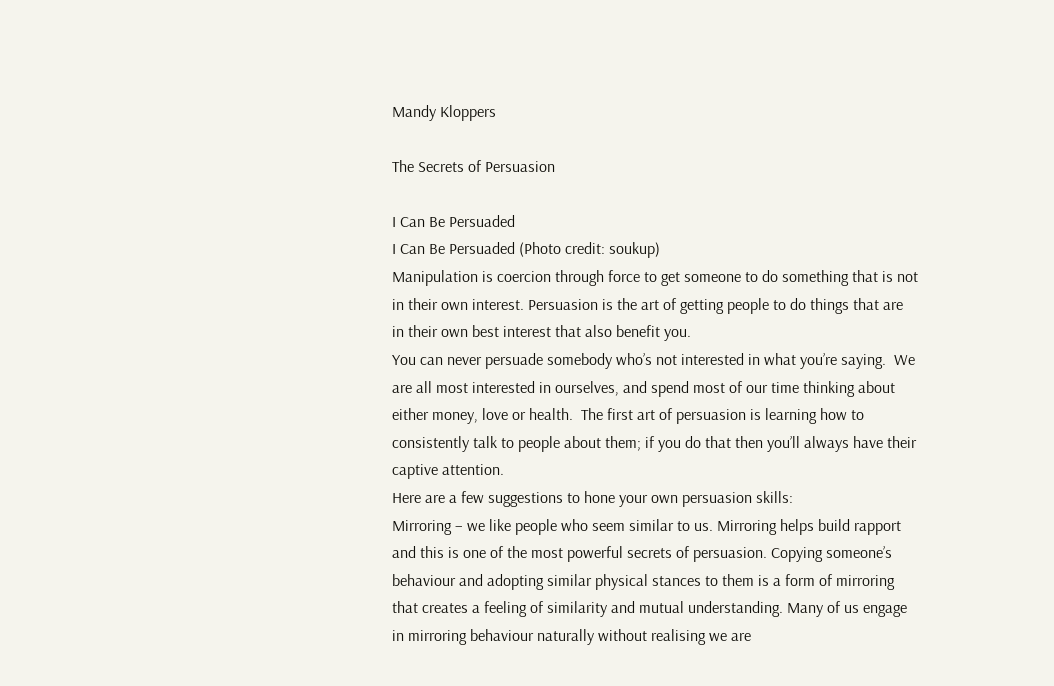Mandy Kloppers

The Secrets of Persuasion

I Can Be Persuaded
I Can Be Persuaded (Photo credit: soukup)
Manipulation is coercion through force to get someone to do something that is not in their own interest. Persuasion is the art of getting people to do things that are in their own best interest that also benefit you.
You can never persuade somebody who’s not interested in what you’re saying.  We are all most interested in ourselves, and spend most of our time thinking about either money, love or health.  The first art of persuasion is learning how to consistently talk to people about them; if you do that then you’ll always have their captive attention.
Here are a few suggestions to hone your own persuasion skills:
Mirroring – we like people who seem similar to us. Mirroring helps build rapport and this is one of the most powerful secrets of persuasion. Copying someone’s behaviour and adopting similar physical stances to them is a form of mirroring that creates a feeling of similarity and mutual understanding. Many of us engage in mirroring behaviour naturally without realising we are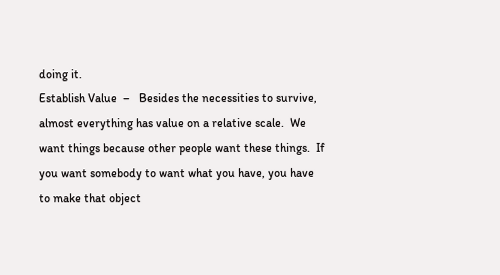doing it.
Establish Value  –   Besides the necessities to survive, almost everything has value on a relative scale.  We want things because other people want these things.  If you want somebody to want what you have, you have to make that object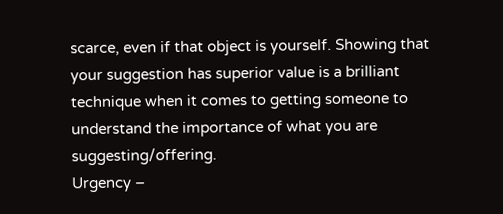scarce, even if that object is yourself. Showing that your suggestion has superior value is a brilliant technique when it comes to getting someone to understand the importance of what you are suggesting/offering.
Urgency –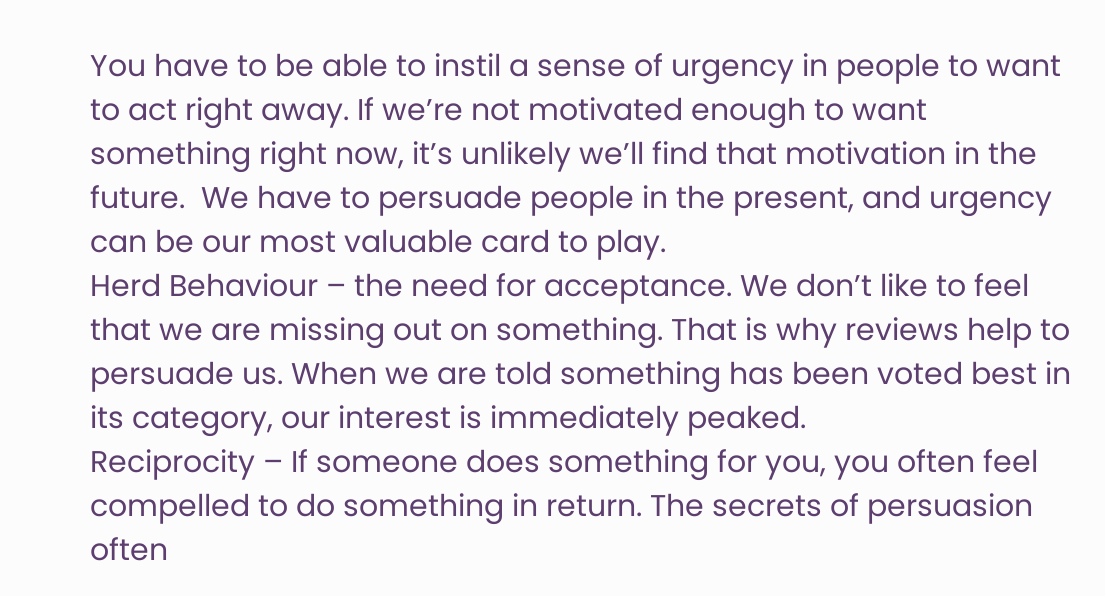You have to be able to instil a sense of urgency in people to want to act right away. If we’re not motivated enough to want something right now, it’s unlikely we’ll find that motivation in the future.  We have to persuade people in the present, and urgency can be our most valuable card to play.
Herd Behaviour – the need for acceptance. We don’t like to feel that we are missing out on something. That is why reviews help to persuade us. When we are told something has been voted best in its category, our interest is immediately peaked.
Reciprocity – If someone does something for you, you often feel compelled to do something in return. The secrets of persuasion often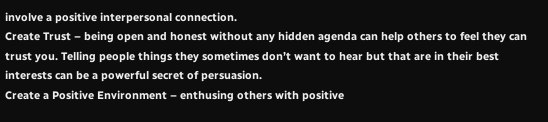involve a positive interpersonal connection.
Create Trust – being open and honest without any hidden agenda can help others to feel they can trust you. Telling people things they sometimes don’t want to hear but that are in their best interests can be a powerful secret of persuasion.
Create a Positive Environment – enthusing others with positive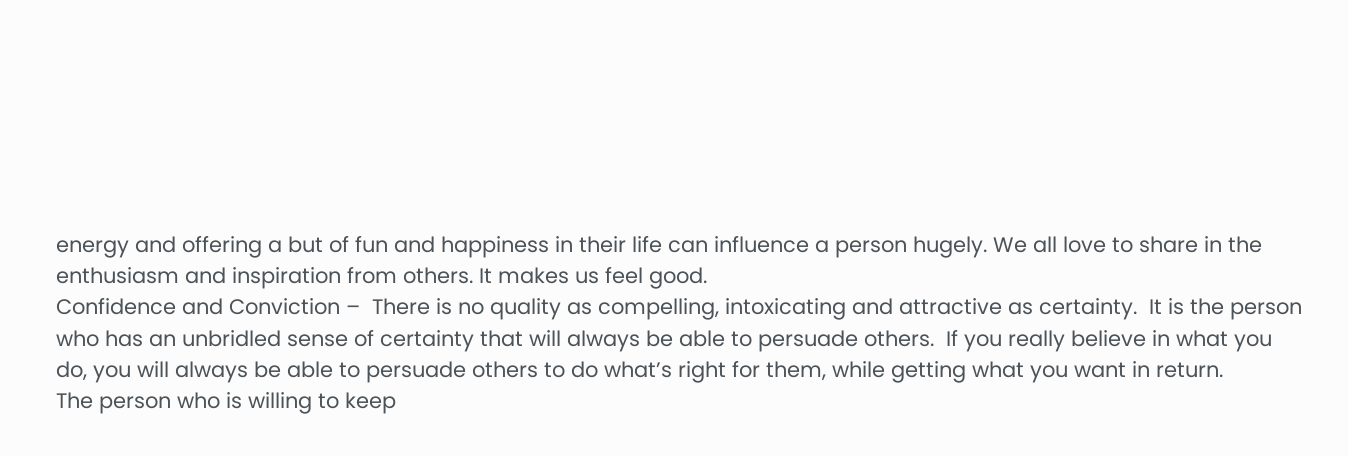energy and offering a but of fun and happiness in their life can influence a person hugely. We all love to share in the enthusiasm and inspiration from others. It makes us feel good.
Confidence and Conviction –  There is no quality as compelling, intoxicating and attractive as certainty.  It is the person who has an unbridled sense of certainty that will always be able to persuade others.  If you really believe in what you do, you will always be able to persuade others to do what’s right for them, while getting what you want in return.
The person who is willing to keep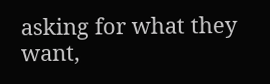asking for what they want,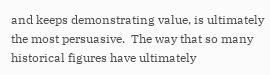and keeps demonstrating value, is ultimately the most persuasive.  The way that so many historical figures have ultimately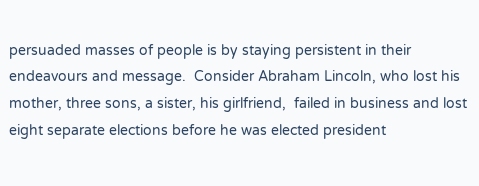persuaded masses of people is by staying persistent in their endeavours and message.  Consider Abraham Lincoln, who lost his mother, three sons, a sister, his girlfriend,  failed in business and lost eight separate elections before he was elected president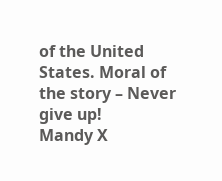of the United States. Moral of the story – Never give up!
Mandy X